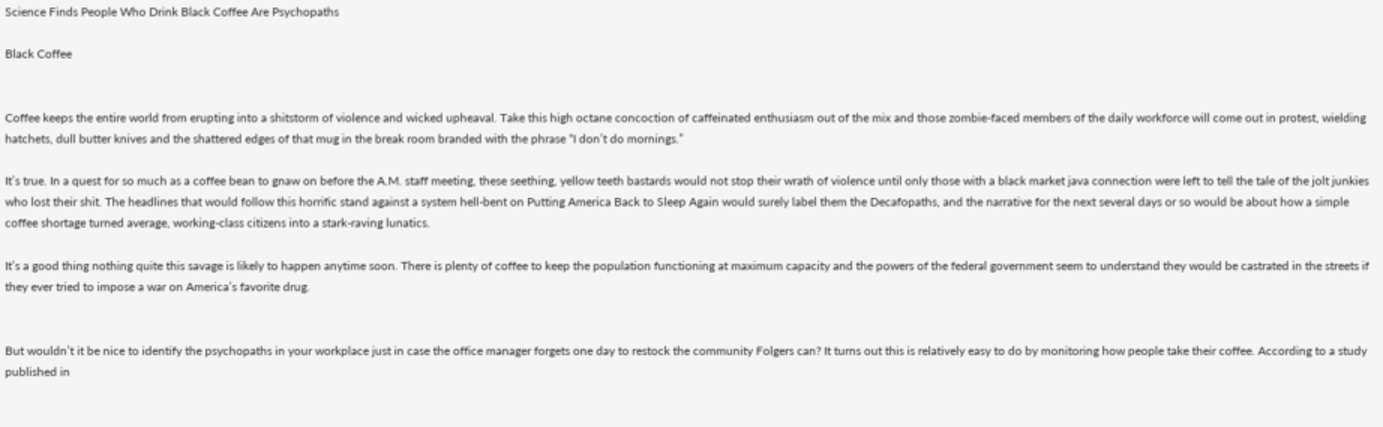Science Finds People Who Drink Black Coffee Are Psychopaths

Black Coffee


Coffee keeps the entire world from erupting into a shitstorm of violence and wicked upheaval. Take this high octane concoction of caffeinated enthusiasm out of the mix and those zombie-faced members of the daily workforce will come out in protest, wielding hatchets, dull butter knives and the shattered edges of that mug in the break room branded with the phrase “I don’t do mornings.”

It’s true. In a quest for so much as a coffee bean to gnaw on before the A.M. staff meeting, these seething, yellow teeth bastards would not stop their wrath of violence until only those with a black market java connection were left to tell the tale of the jolt junkies who lost their shit. The headlines that would follow this horrific stand against a system hell-bent on Putting America Back to Sleep Again would surely label them the Decafopaths, and the narrative for the next several days or so would be about how a simple coffee shortage turned average, working-class citizens into a stark-raving lunatics.

It’s a good thing nothing quite this savage is likely to happen anytime soon. There is plenty of coffee to keep the population functioning at maximum capacity and the powers of the federal government seem to understand they would be castrated in the streets if they ever tried to impose a war on America’s favorite drug.


But wouldn’t it be nice to identify the psychopaths in your workplace just in case the office manager forgets one day to restock the community Folgers can? It turns out this is relatively easy to do by monitoring how people take their coffee. According to a study published in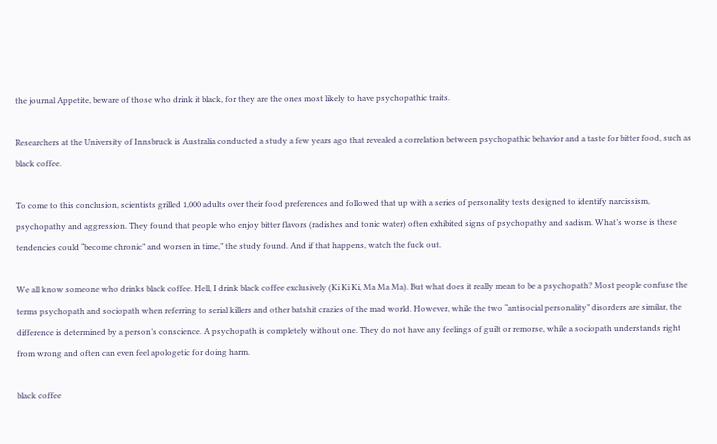the journal Appetite, beware of those who drink it black, for they are the ones most likely to have psychopathic traits.

Researchers at the University of Innsbruck is Australia conducted a study a few years ago that revealed a correlation between psychopathic behavior and a taste for bitter food, such as black coffee.

To come to this conclusion, scientists grilled 1,000 adults over their food preferences and followed that up with a series of personality tests designed to identify narcissism, psychopathy and aggression. They found that people who enjoy bitter flavors (radishes and tonic water) often exhibited signs of psychopathy and sadism. What’s worse is these tendencies could “become chronic” and worsen in time,” the study found. And if that happens, watch the fuck out.

We all know someone who drinks black coffee. Hell, I drink black coffee exclusively (Ki Ki Ki, Ma Ma Ma). But what does it really mean to be a psychopath? Most people confuse the terms psychopath and sociopath when referring to serial killers and other batshit crazies of the mad world. However, while the two “antisocial personality” disorders are similar, the difference is determined by a person’s conscience. A psychopath is completely without one. They do not have any feelings of guilt or remorse, while a sociopath understands right from wrong and often can even feel apologetic for doing harm.

black coffee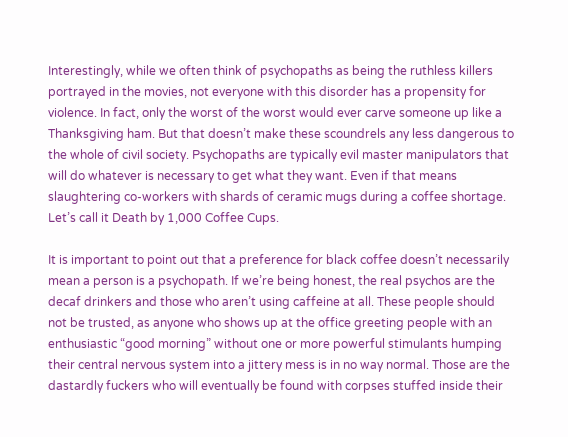Interestingly, while we often think of psychopaths as being the ruthless killers portrayed in the movies, not everyone with this disorder has a propensity for violence. In fact, only the worst of the worst would ever carve someone up like a Thanksgiving ham. But that doesn’t make these scoundrels any less dangerous to the whole of civil society. Psychopaths are typically evil master manipulators that will do whatever is necessary to get what they want. Even if that means slaughtering co-workers with shards of ceramic mugs during a coffee shortage. Let’s call it Death by 1,000 Coffee Cups.

It is important to point out that a preference for black coffee doesn’t necessarily mean a person is a psychopath. If we’re being honest, the real psychos are the decaf drinkers and those who aren’t using caffeine at all. These people should not be trusted, as anyone who shows up at the office greeting people with an enthusiastic “good morning” without one or more powerful stimulants humping their central nervous system into a jittery mess is in no way normal. Those are the dastardly fuckers who will eventually be found with corpses stuffed inside their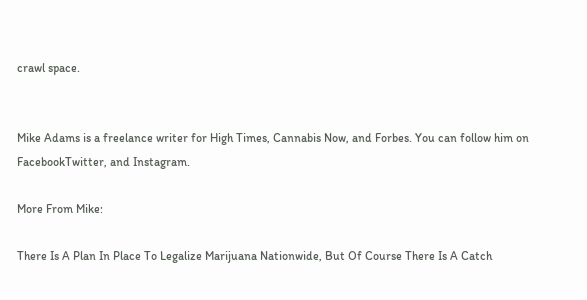crawl space.


Mike Adams is a freelance writer for High Times, Cannabis Now, and Forbes. You can follow him on FacebookTwitter, and Instagram.

More From Mike:

There Is A Plan In Place To Legalize Marijuana Nationwide, But Of Course There Is A Catch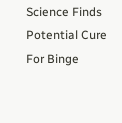Science Finds Potential Cure For Binge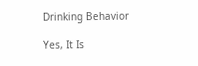Drinking Behavior

Yes, It Is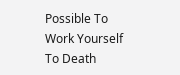Possible To Work Yourself To Death